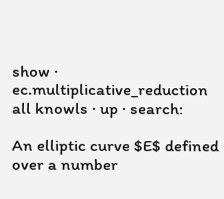show · ec.multiplicative_reduction all knowls · up · search:

An elliptic curve $E$ defined over a number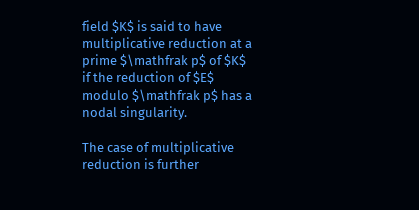field $K$ is said to have multiplicative reduction at a prime $\mathfrak p$ of $K$ if the reduction of $E$ modulo $\mathfrak p$ has a nodal singularity.

The case of multiplicative reduction is further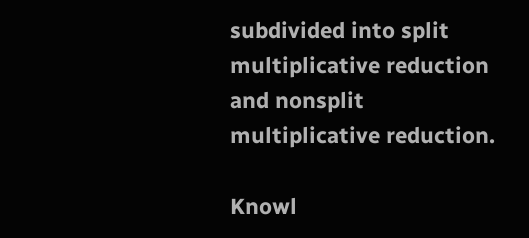subdivided into split multiplicative reduction and nonsplit multiplicative reduction.

Knowl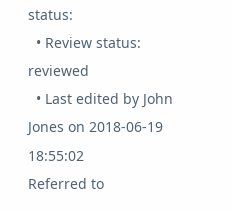status:
  • Review status: reviewed
  • Last edited by John Jones on 2018-06-19 18:55:02
Referred to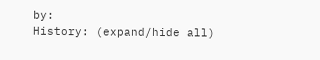by:
History: (expand/hide all)